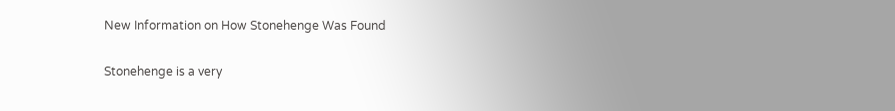New Information on How Stonehenge Was Found

Stonehenge is a very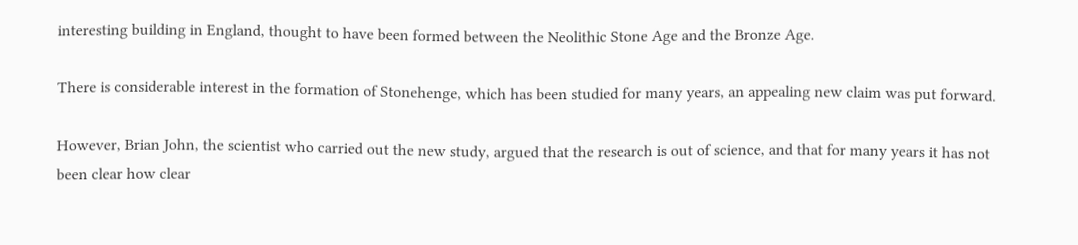interesting building in England, thought to have been formed between the Neolithic Stone Age and the Bronze Age.

There is considerable interest in the formation of Stonehenge, which has been studied for many years, an appealing new claim was put forward.

However, Brian John, the scientist who carried out the new study, argued that the research is out of science, and that for many years it has not been clear how clear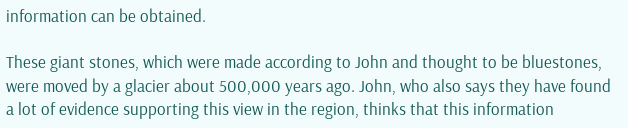information can be obtained.

These giant stones, which were made according to John and thought to be bluestones, were moved by a glacier about 500,000 years ago. John, who also says they have found a lot of evidence supporting this view in the region, thinks that this information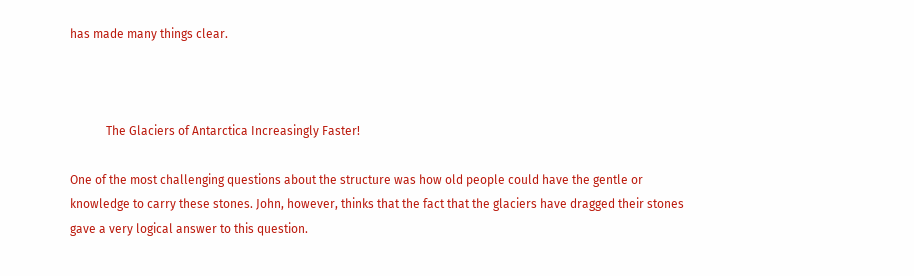has made many things clear.



            The Glaciers of Antarctica Increasingly Faster!

One of the most challenging questions about the structure was how old people could have the gentle or knowledge to carry these stones. John, however, thinks that the fact that the glaciers have dragged their stones gave a very logical answer to this question.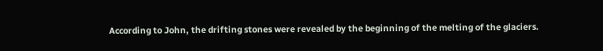According to John, the drifting stones were revealed by the beginning of the melting of the glaciers.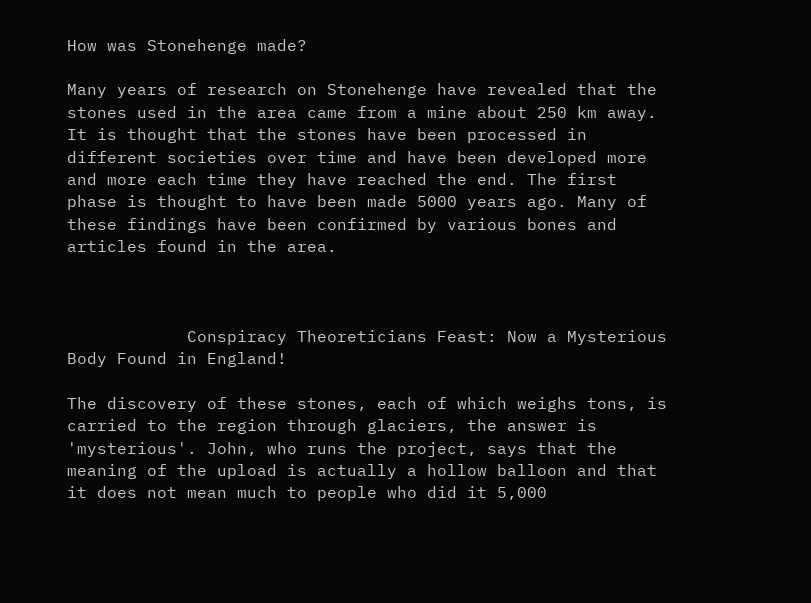How was Stonehenge made?

Many years of research on Stonehenge have revealed that the stones used in the area came from a mine about 250 km away. It is thought that the stones have been processed in different societies over time and have been developed more and more each time they have reached the end. The first phase is thought to have been made 5000 years ago. Many of these findings have been confirmed by various bones and articles found in the area.



            Conspiracy Theoreticians Feast: Now a Mysterious Body Found in England!

The discovery of these stones, each of which weighs tons, is carried to the region through glaciers, the answer is 'mysterious'. John, who runs the project, says that the meaning of the upload is actually a hollow balloon and that it does not mean much to people who did it 5,000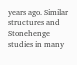years ago. Similar structures and Stonehenge studies in many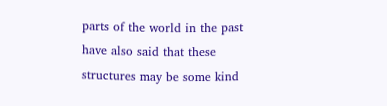parts of the world in the past have also said that these structures may be some kind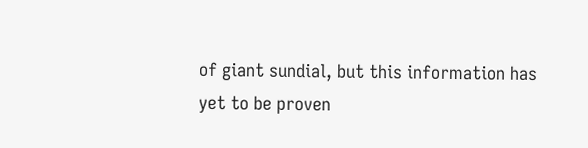of giant sundial, but this information has yet to be proven